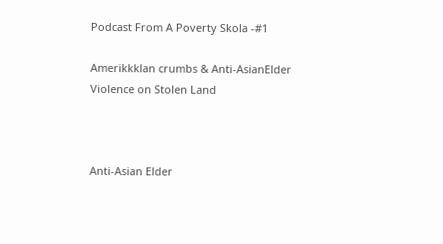Podcast From A Poverty Skola -#1

Amerikkklan crumbs & Anti-AsianElder Violence on Stolen Land



Anti-Asian Elder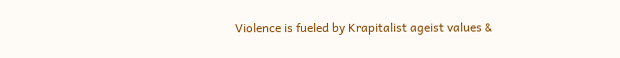Violence is fueled by Krapitalist ageist values &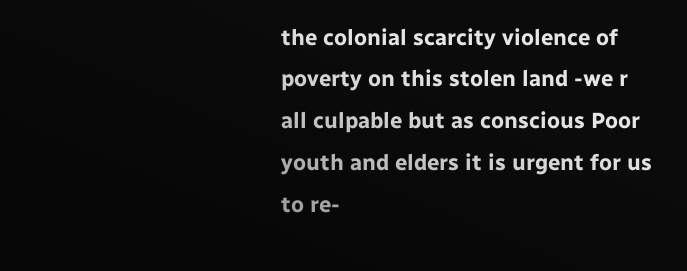the colonial scarcity violence of poverty on this stolen land -we r all culpable but as conscious Poor youth and elders it is urgent for us to re-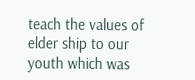teach the values of elder ship to our youth which was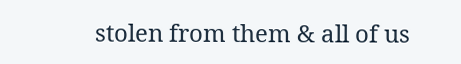stolen from them & all of us